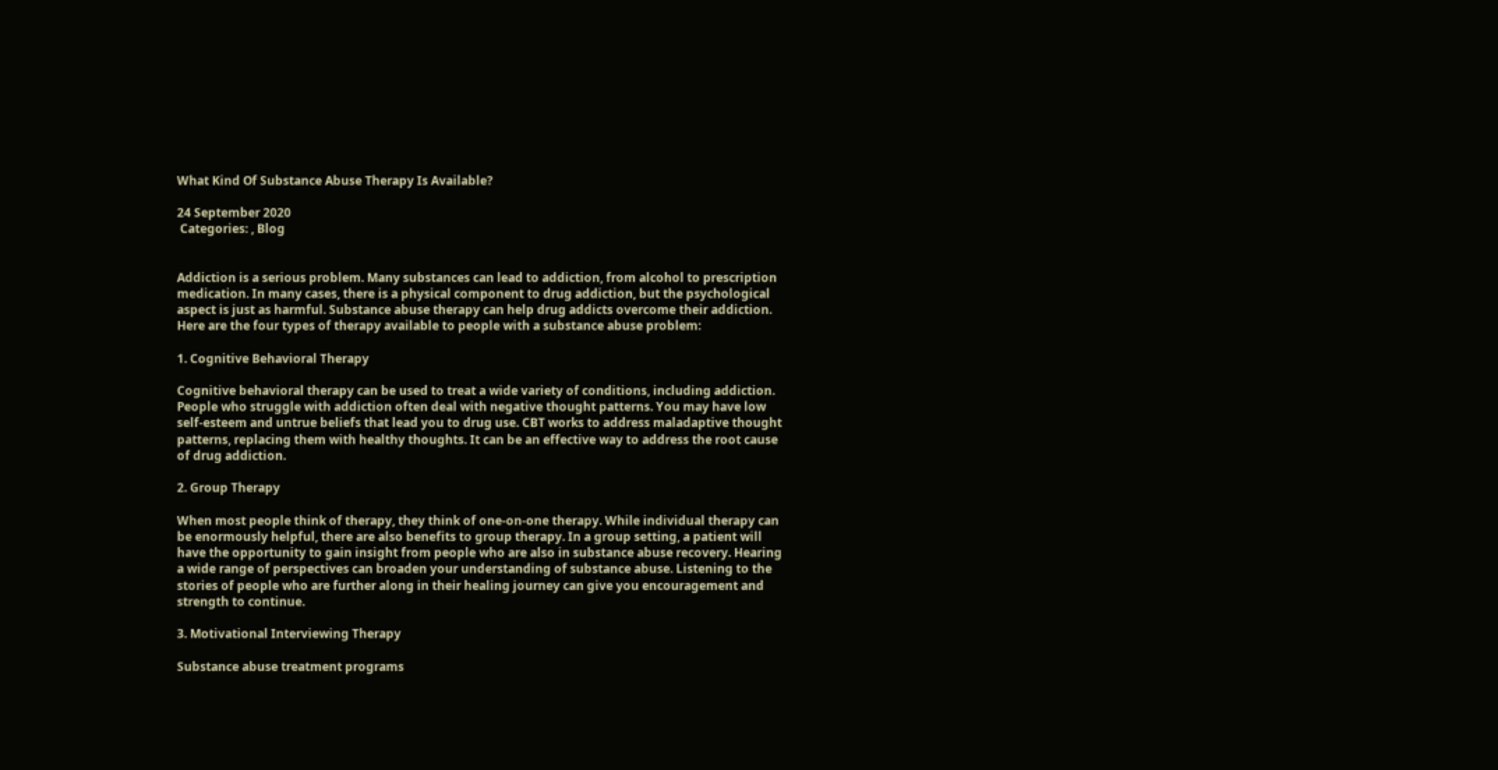What Kind Of Substance Abuse Therapy Is Available?

24 September 2020
 Categories: , Blog


Addiction is a serious problem. Many substances can lead to addiction, from alcohol to prescription medication. In many cases, there is a physical component to drug addiction, but the psychological aspect is just as harmful. Substance abuse therapy can help drug addicts overcome their addiction. Here are the four types of therapy available to people with a substance abuse problem:

1. Cognitive Behavioral Therapy

Cognitive behavioral therapy can be used to treat a wide variety of conditions, including addiction. People who struggle with addiction often deal with negative thought patterns. You may have low self-esteem and untrue beliefs that lead you to drug use. CBT works to address maladaptive thought patterns, replacing them with healthy thoughts. It can be an effective way to address the root cause of drug addiction.

2. Group Therapy

When most people think of therapy, they think of one-on-one therapy. While individual therapy can be enormously helpful, there are also benefits to group therapy. In a group setting, a patient will have the opportunity to gain insight from people who are also in substance abuse recovery. Hearing a wide range of perspectives can broaden your understanding of substance abuse. Listening to the stories of people who are further along in their healing journey can give you encouragement and strength to continue.

3. Motivational Interviewing Therapy

Substance abuse treatment programs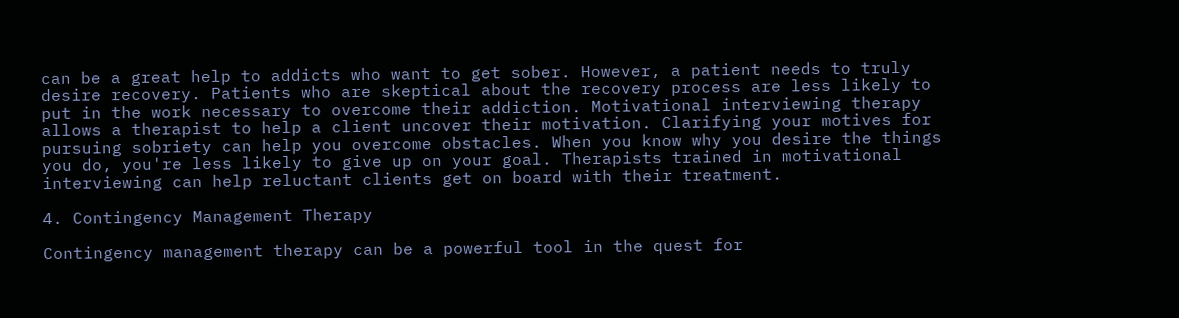can be a great help to addicts who want to get sober. However, a patient needs to truly desire recovery. Patients who are skeptical about the recovery process are less likely to put in the work necessary to overcome their addiction. Motivational interviewing therapy allows a therapist to help a client uncover their motivation. Clarifying your motives for pursuing sobriety can help you overcome obstacles. When you know why you desire the things you do, you're less likely to give up on your goal. Therapists trained in motivational interviewing can help reluctant clients get on board with their treatment.

4. Contingency Management Therapy

Contingency management therapy can be a powerful tool in the quest for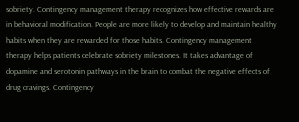sobriety. Contingency management therapy recognizes how effective rewards are in behavioral modification. People are more likely to develop and maintain healthy habits when they are rewarded for those habits. Contingency management therapy helps patients celebrate sobriety milestones. It takes advantage of dopamine and serotonin pathways in the brain to combat the negative effects of drug cravings. Contingency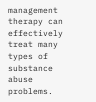management therapy can effectively treat many types of substance abuse problems.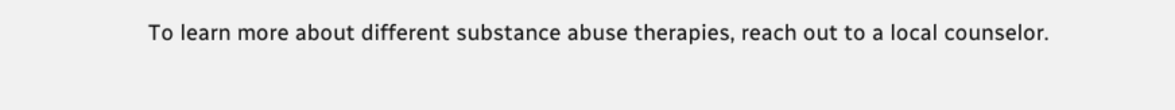To learn more about different substance abuse therapies, reach out to a local counselor.